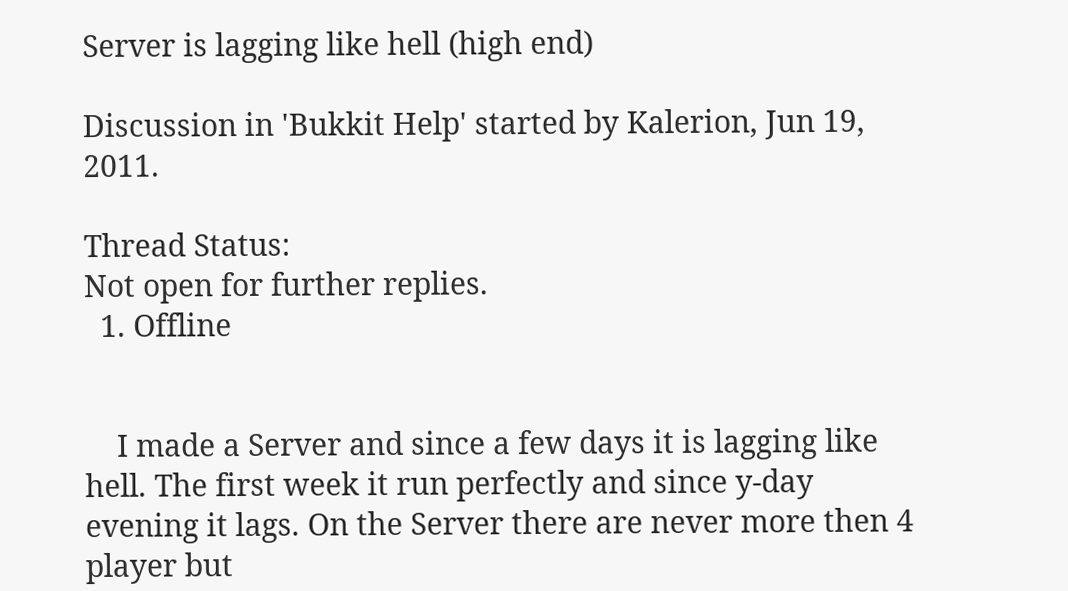Server is lagging like hell (high end)

Discussion in 'Bukkit Help' started by Kalerion, Jun 19, 2011.

Thread Status:
Not open for further replies.
  1. Offline


    I made a Server and since a few days it is lagging like hell. The first week it run perfectly and since y-day evening it lags. On the Server there are never more then 4 player but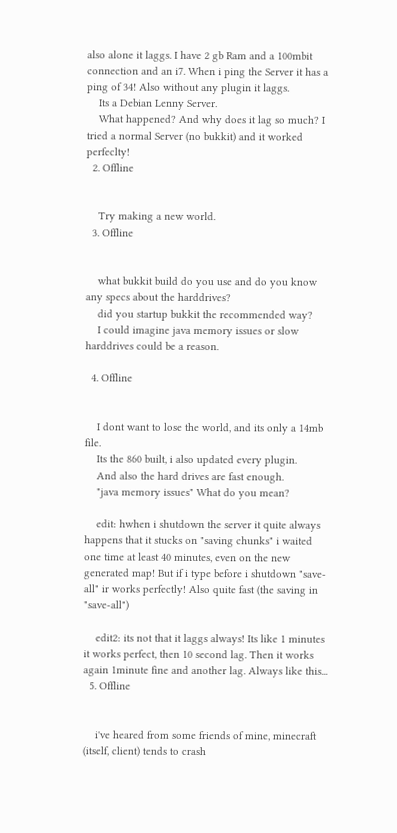also alone it laggs. I have 2 gb Ram and a 100mbit connection and an i7. When i ping the Server it has a ping of 34! Also without any plugin it laggs.
    Its a Debian Lenny Server.
    What happened? And why does it lag so much? I tried a normal Server (no bukkit) and it worked perfeclty!
  2. Offline


    Try making a new world.
  3. Offline


    what bukkit build do you use and do you know any specs about the harddrives?
    did you startup bukkit the recommended way?
    I could imagine java memory issues or slow harddrives could be a reason.

  4. Offline


    I dont want to lose the world, and its only a 14mb file.
    Its the 860 built, i also updated every plugin.
    And also the hard drives are fast enough.
    "java memory issues" What do you mean?

    edit: hwhen i shutdown the server it quite always happens that it stucks on "saving chunks" i waited one time at least 40 minutes, even on the new generated map! But if i type before i shutdown "save-all" ir works perfectly! Also quite fast (the saving in "save-all")

    edit2: its not that it laggs always! Its like 1 minutes it works perfect, then 10 second lag. Then it works again 1minute fine and another lag. Always like this...
  5. Offline


    i've heared from some friends of mine, minecraft (itself, client) tends to crash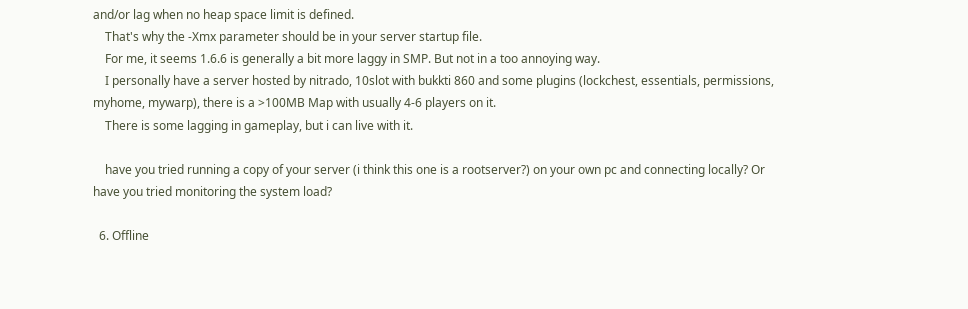and/or lag when no heap space limit is defined.
    That's why the -Xmx parameter should be in your server startup file.
    For me, it seems 1.6.6 is generally a bit more laggy in SMP. But not in a too annoying way.
    I personally have a server hosted by nitrado, 10slot with bukkti 860 and some plugins (lockchest, essentials, permissions, myhome, mywarp), there is a >100MB Map with usually 4-6 players on it.
    There is some lagging in gameplay, but i can live with it.

    have you tried running a copy of your server (i think this one is a rootserver?) on your own pc and connecting locally? Or have you tried monitoring the system load?

  6. Offline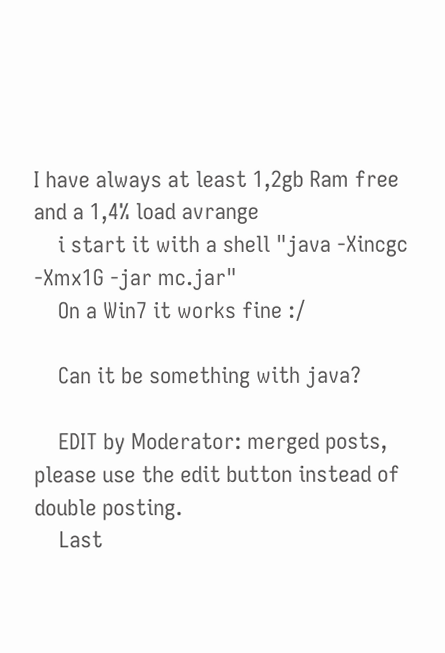I have always at least 1,2gb Ram free and a 1,4% load avrange
    i start it with a shell "java -Xincgc -Xmx1G -jar mc.jar"
    On a Win7 it works fine :/

    Can it be something with java?

    EDIT by Moderator: merged posts, please use the edit button instead of double posting.
    Last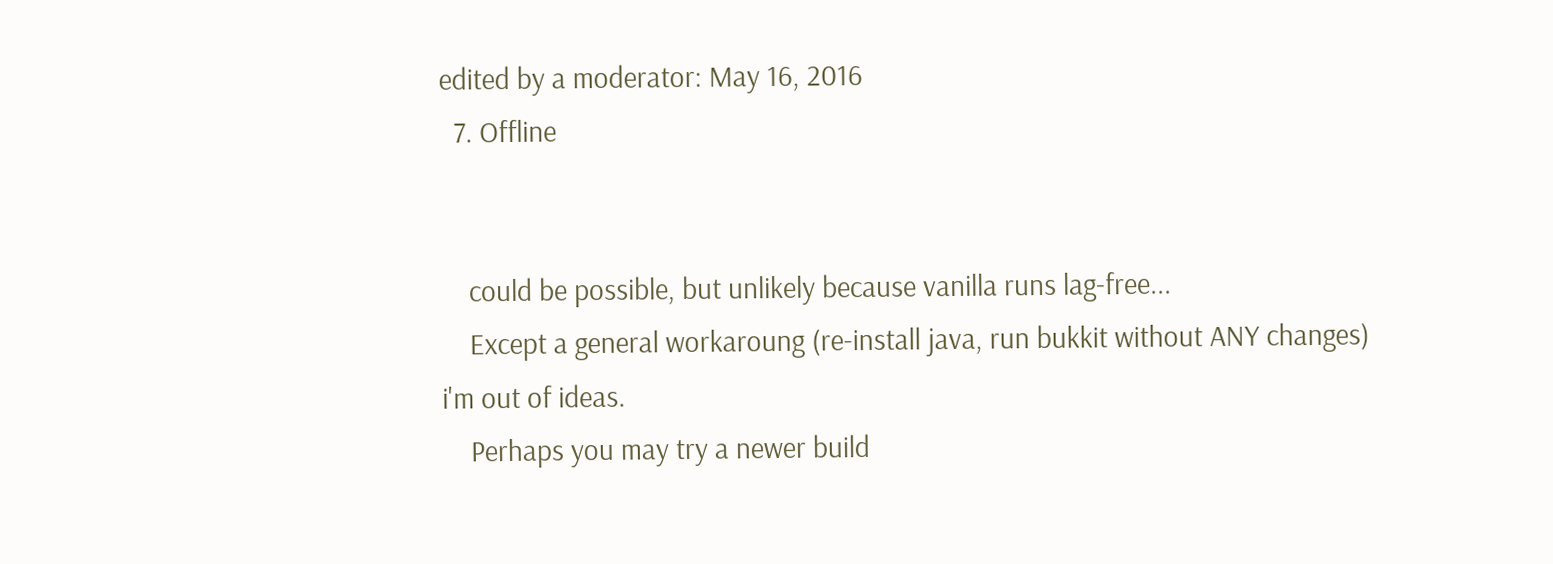edited by a moderator: May 16, 2016
  7. Offline


    could be possible, but unlikely because vanilla runs lag-free...
    Except a general workaroung (re-install java, run bukkit without ANY changes) i'm out of ideas.
    Perhaps you may try a newer build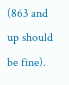(863 and up should be fine).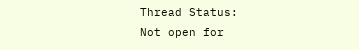Thread Status:
Not open for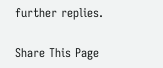further replies.

Share This Page